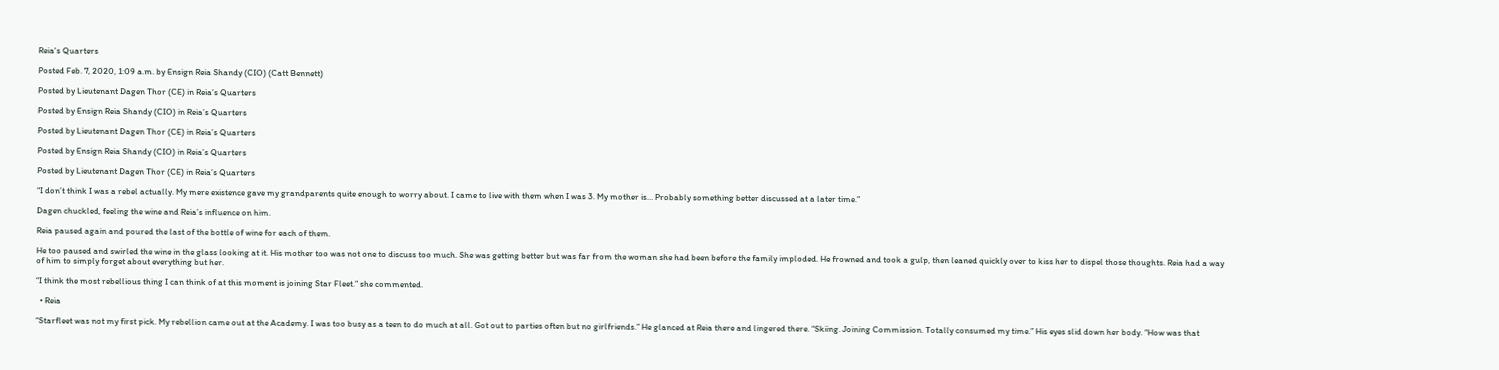Reia's Quarters

Posted Feb. 7, 2020, 1:09 a.m. by Ensign Reia Shandy (CIO) (Catt Bennett)

Posted by Lieutenant Dagen Thor (CE) in Reia’s Quarters

Posted by Ensign Reia Shandy (CIO) in Reia’s Quarters

Posted by Lieutenant Dagen Thor (CE) in Reia’s Quarters

Posted by Ensign Reia Shandy (CIO) in Reia’s Quarters

Posted by Lieutenant Dagen Thor (CE) in Reia’s Quarters

“I don’t think I was a rebel actually. My mere existence gave my grandparents quite enough to worry about. I came to live with them when I was 3. My mother is… Probably something better discussed at a later time.”

Dagen chuckled, feeling the wine and Reia’s influence on him.

Reia paused again and poured the last of the bottle of wine for each of them.

He too paused and swirled the wine in the glass looking at it. His mother too was not one to discuss too much. She was getting better but was far from the woman she had been before the family imploded. He frowned and took a gulp, then leaned quickly over to kiss her to dispel those thoughts. Reia had a way of him to simply forget about everything but her.

“I think the most rebellious thing I can think of at this moment is joining Star Fleet.” she commented.

  • Reia

“Starfleet was not my first pick. My rebellion came out at the Academy. I was too busy as a teen to do much at all. Got out to parties often but no girlfriends.” He glanced at Reia there and lingered there. “Skiing. Joining Commission. Totally consumed my time.” His eyes slid down her body. “How was that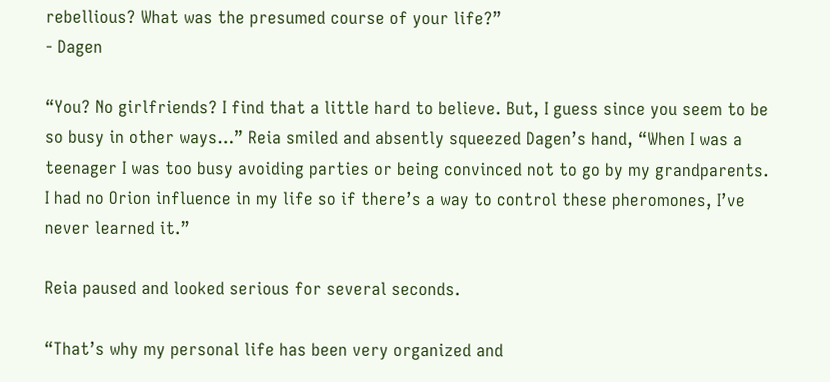rebellious? What was the presumed course of your life?”
- Dagen

“You? No girlfriends? I find that a little hard to believe. But, I guess since you seem to be so busy in other ways…” Reia smiled and absently squeezed Dagen’s hand, “When I was a teenager I was too busy avoiding parties or being convinced not to go by my grandparents. I had no Orion influence in my life so if there’s a way to control these pheromones, I’ve never learned it.”

Reia paused and looked serious for several seconds.

“That’s why my personal life has been very organized and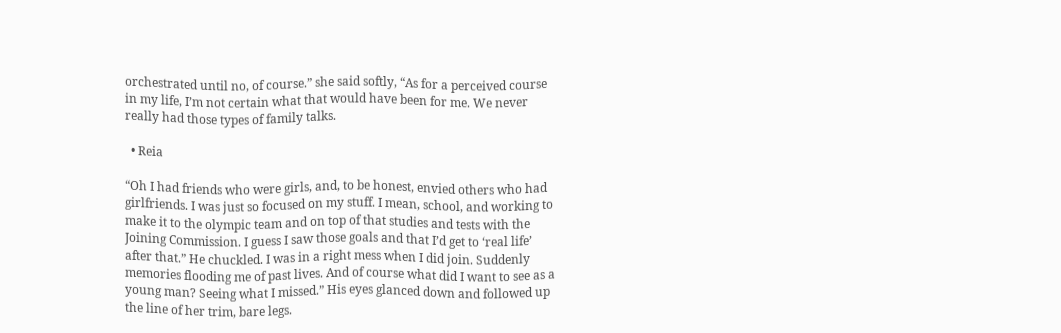orchestrated until no, of course.” she said softly, “As for a perceived course in my life, I’m not certain what that would have been for me. We never really had those types of family talks.

  • Reia

“Oh I had friends who were girls, and, to be honest, envied others who had girlfriends. I was just so focused on my stuff. I mean, school, and working to make it to the olympic team and on top of that studies and tests with the Joining Commission. I guess I saw those goals and that I’d get to ‘real life’ after that.” He chuckled. I was in a right mess when I did join. Suddenly memories flooding me of past lives. And of course what did I want to see as a young man? Seeing what I missed.” His eyes glanced down and followed up the line of her trim, bare legs.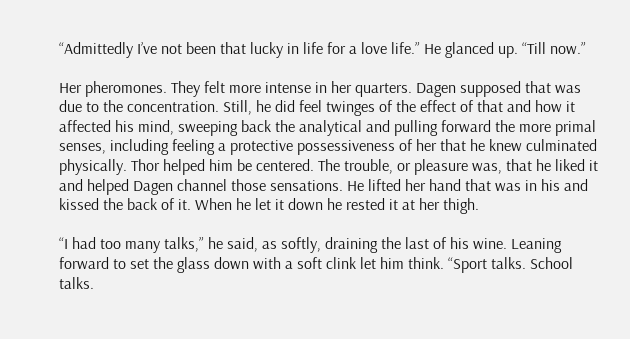“Admittedly I’ve not been that lucky in life for a love life.” He glanced up. “Till now.”

Her pheromones. They felt more intense in her quarters. Dagen supposed that was due to the concentration. Still, he did feel twinges of the effect of that and how it affected his mind, sweeping back the analytical and pulling forward the more primal senses, including feeling a protective possessiveness of her that he knew culminated physically. Thor helped him be centered. The trouble, or pleasure was, that he liked it and helped Dagen channel those sensations. He lifted her hand that was in his and kissed the back of it. When he let it down he rested it at her thigh.

“I had too many talks,” he said, as softly, draining the last of his wine. Leaning forward to set the glass down with a soft clink let him think. “Sport talks. School talks.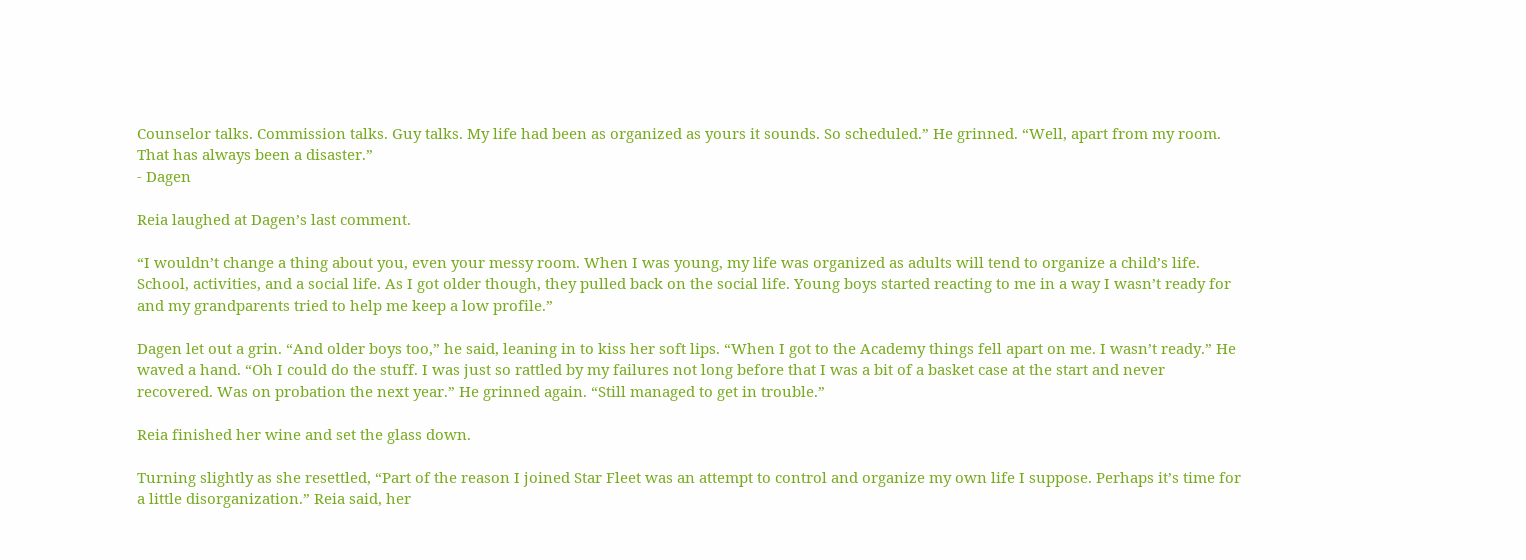Counselor talks. Commission talks. Guy talks. My life had been as organized as yours it sounds. So scheduled.” He grinned. “Well, apart from my room. That has always been a disaster.”
- Dagen

Reia laughed at Dagen’s last comment.

“I wouldn’t change a thing about you, even your messy room. When I was young, my life was organized as adults will tend to organize a child’s life. School, activities, and a social life. As I got older though, they pulled back on the social life. Young boys started reacting to me in a way I wasn’t ready for and my grandparents tried to help me keep a low profile.”

Dagen let out a grin. “And older boys too,” he said, leaning in to kiss her soft lips. “When I got to the Academy things fell apart on me. I wasn’t ready.” He waved a hand. “Oh I could do the stuff. I was just so rattled by my failures not long before that I was a bit of a basket case at the start and never recovered. Was on probation the next year.” He grinned again. “Still managed to get in trouble.”

Reia finished her wine and set the glass down.

Turning slightly as she resettled, “Part of the reason I joined Star Fleet was an attempt to control and organize my own life I suppose. Perhaps it’s time for a little disorganization.” Reia said, her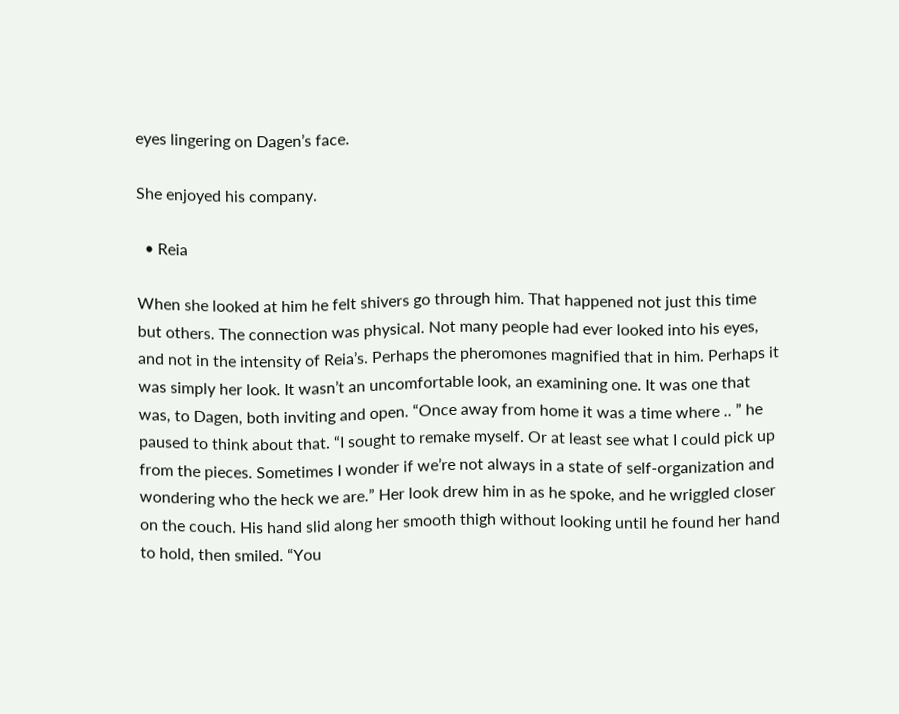eyes lingering on Dagen’s face.

She enjoyed his company.

  • Reia

When she looked at him he felt shivers go through him. That happened not just this time but others. The connection was physical. Not many people had ever looked into his eyes, and not in the intensity of Reia’s. Perhaps the pheromones magnified that in him. Perhaps it was simply her look. It wasn’t an uncomfortable look, an examining one. It was one that was, to Dagen, both inviting and open. “Once away from home it was a time where .. ” he paused to think about that. “I sought to remake myself. Or at least see what I could pick up from the pieces. Sometimes I wonder if we’re not always in a state of self-organization and wondering who the heck we are.” Her look drew him in as he spoke, and he wriggled closer on the couch. His hand slid along her smooth thigh without looking until he found her hand to hold, then smiled. “You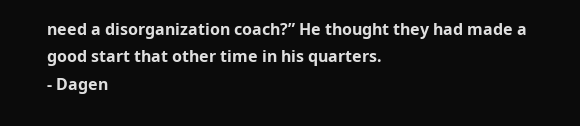need a disorganization coach?” He thought they had made a good start that other time in his quarters.
- Dagen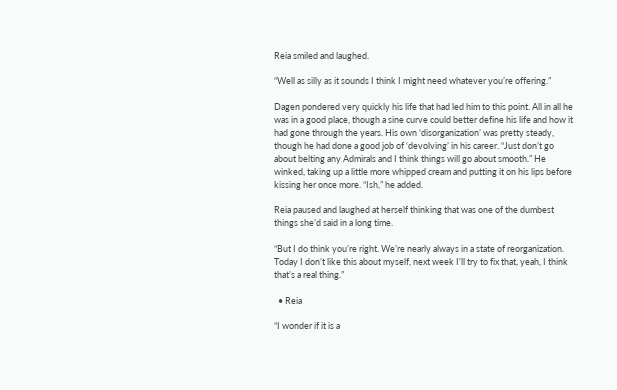Reia smiled and laughed.

“Well as silly as it sounds I think I might need whatever you’re offering.”

Dagen pondered very quickly his life that had led him to this point. All in all he was in a good place, though a sine curve could better define his life and how it had gone through the years. His own ‘disorganization’ was pretty steady, though he had done a good job of ‘devolving’ in his career. “Just don’t go about belting any Admirals and I think things will go about smooth.” He winked, taking up a little more whipped cream and putting it on his lips before kissing her once more. “Ish,” he added.

Reia paused and laughed at herself thinking that was one of the dumbest things she’d said in a long time.

“But I do think you’re right. We’re nearly always in a state of reorganization. Today I don’t like this about myself, next week I’ll try to fix that, yeah, I think that’s a real thing.”

  • Reia

“I wonder if it is a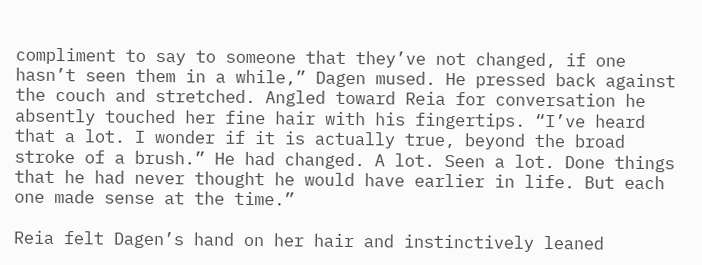compliment to say to someone that they’ve not changed, if one hasn’t seen them in a while,” Dagen mused. He pressed back against the couch and stretched. Angled toward Reia for conversation he absently touched her fine hair with his fingertips. “I’ve heard that a lot. I wonder if it is actually true, beyond the broad stroke of a brush.” He had changed. A lot. Seen a lot. Done things that he had never thought he would have earlier in life. But each one made sense at the time.”

Reia felt Dagen’s hand on her hair and instinctively leaned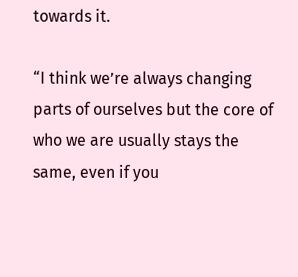towards it.

“I think we’re always changing parts of ourselves but the core of who we are usually stays the same, even if you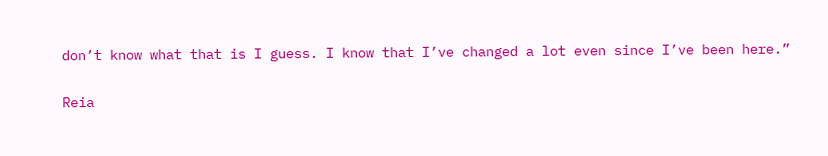don’t know what that is I guess. I know that I’ve changed a lot even since I’ve been here.”

Reia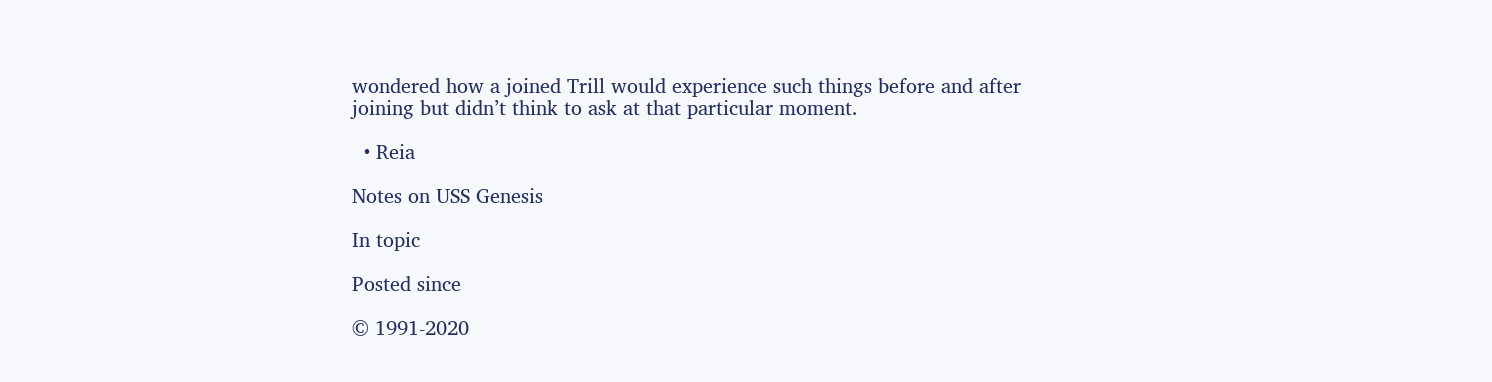wondered how a joined Trill would experience such things before and after joining but didn’t think to ask at that particular moment.

  • Reia

Notes on USS Genesis

In topic

Posted since

© 1991-2020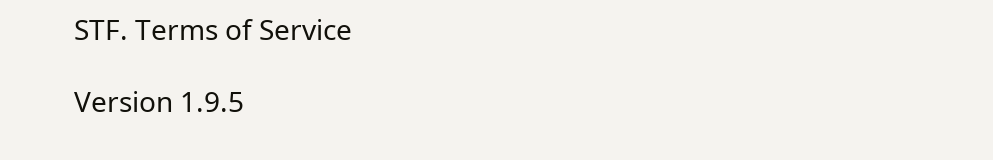STF. Terms of Service

Version 1.9.5